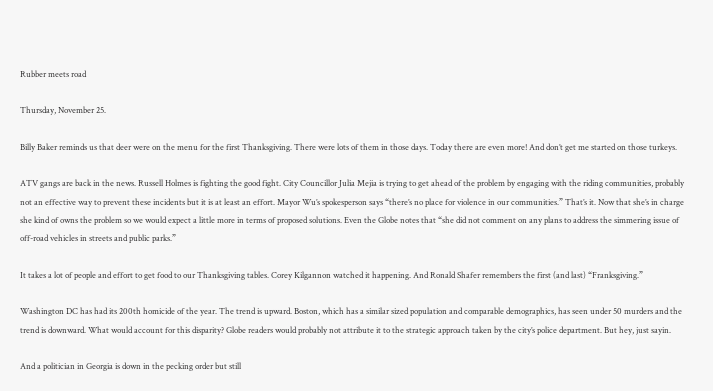Rubber meets road

Thursday, November 25.

Billy Baker reminds us that deer were on the menu for the first Thanksgiving. There were lots of them in those days. Today there are even more! And don’t get me started on those turkeys.

ATV gangs are back in the news. Russell Holmes is fighting the good fight. City Councillor Julia Mejia is trying to get ahead of the problem by engaging with the riding communities, probably not an effective way to prevent these incidents but it is at least an effort. Mayor Wu’s spokesperson says “there’s no place for violence in our communities.” That’s it. Now that she’s in charge she kind of owns the problem so we would expect a little more in terms of proposed solutions. Even the Globe notes that “she did not comment on any plans to address the simmering issue of off-road vehicles in streets and public parks.”

It takes a lot of people and effort to get food to our Thanksgiving tables. Corey Kilgannon watched it happening. And Ronald Shafer remembers the first (and last) “Franksgiving.”

Washington DC has had its 200th homicide of the year. The trend is upward. Boston, which has a similar sized population and comparable demographics, has seen under 50 murders and the trend is downward. What would account for this disparity? Globe readers would probably not attribute it to the strategic approach taken by the city’s police department. But hey, just sayin.

And a politician in Georgia is down in the pecking order but still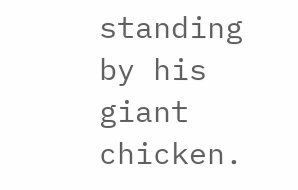standing by his giant chicken.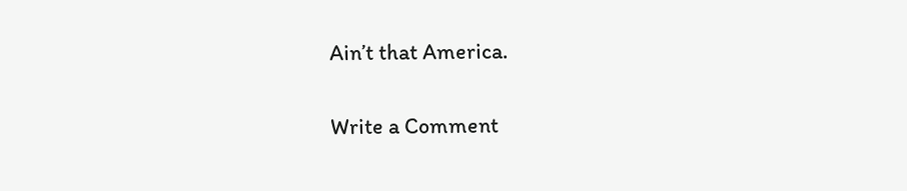Ain’t that America.

Write a Comment